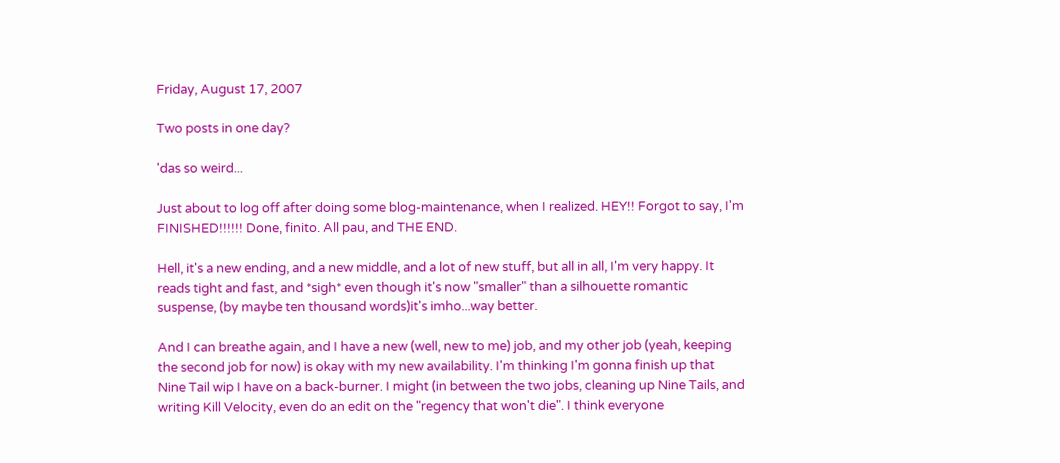Friday, August 17, 2007

Two posts in one day?

'das so weird...

Just about to log off after doing some blog-maintenance, when I realized. HEY!! Forgot to say, I'm FINISHED!!!!!! Done, finito. All pau, and THE END.

Hell, it's a new ending, and a new middle, and a lot of new stuff, but all in all, I'm very happy. It reads tight and fast, and *sigh* even though it's now "smaller" than a silhouette romantic suspense, (by maybe ten thousand words)it's imho...way better.

And I can breathe again, and I have a new (well, new to me) job, and my other job (yeah, keeping the second job for now) is okay with my new availability. I'm thinking I'm gonna finish up that Nine Tail wip I have on a back-burner. I might (in between the two jobs, cleaning up Nine Tails, and writing Kill Velocity, even do an edit on the "regency that won't die". I think everyone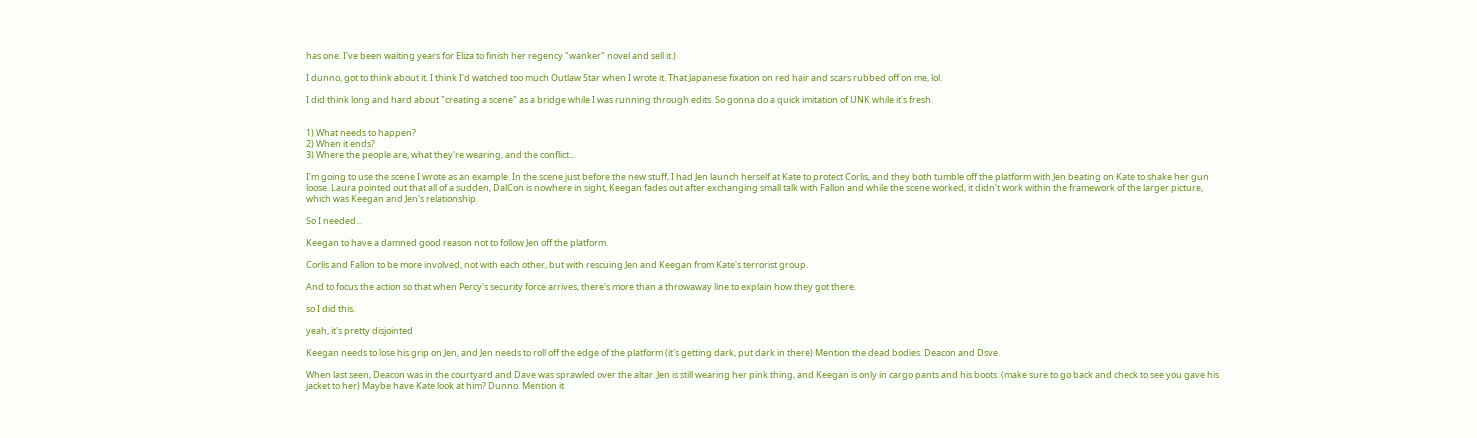has one. I've been waiting years for Eliza to finish her regency "wanker" novel and sell it.)

I dunno, got to think about it. I think I'd watched too much Outlaw Star when I wrote it. That Japanese fixation on red hair and scars rubbed off on me, lol.

I did think long and hard about "creating a scene" as a bridge while I was running through edits. So gonna do a quick imitation of UNK while it's fresh.


1) What needs to happen?
2) When it ends?
3) Where the people are, what they're wearing, and the conflict...

I'm going to use the scene I wrote as an example. In the scene just before the new stuff, I had Jen launch herself at Kate to protect Corlis, and they both tumble off the platform with Jen beating on Kate to shake her gun loose. Laura pointed out that all of a sudden, DalCon is nowhere in sight, Keegan fades out after exchanging small talk with Fallon and while the scene worked, it didn't work within the framework of the larger picture, which was Keegan and Jen's relationship.

So I needed...

Keegan to have a damned good reason not to follow Jen off the platform.

Corlis and Fallon to be more involved, not with each other, but with rescuing Jen and Keegan from Kate's terrorist group.

And to focus the action so that when Percy's security force arrives, there's more than a throwaway line to explain how they got there.

so I did this.

yeah, it's pretty disjointed

Keegan needs to lose his grip on Jen, and Jen needs to roll off the edge of the platform (it's getting dark, put dark in there) Mention the dead bodies. Deacon and Dsve.

When last seen, Deacon was in the courtyard and Dave was sprawled over the altar. Jen is still wearing her pink thing, and Keegan is only in cargo pants and his boots. (make sure to go back and check to see you gave his jacket to her) Maybe have Kate look at him? Dunno. Mention it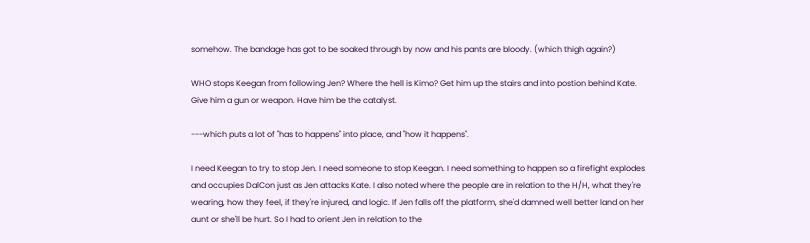somehow. The bandage has got to be soaked through by now and his pants are bloody. (which thigh again?)

WHO stops Keegan from following Jen? Where the hell is Kimo? Get him up the stairs and into postion behind Kate. Give him a gun or weapon. Have him be the catalyst.

---which puts a lot of "has to happens" into place, and "how it happens".

I need Keegan to try to stop Jen. I need someone to stop Keegan. I need something to happen so a firefight explodes and occupies DalCon just as Jen attacks Kate. I also noted where the people are in relation to the H/H, what they're wearing, how they feel, if they're injured, and logic. If Jen falls off the platform, she'd damned well better land on her aunt or she'll be hurt. So I had to orient Jen in relation to the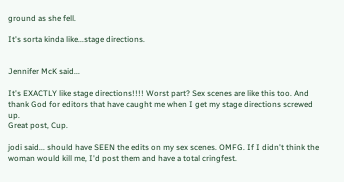ground as she fell.

It's sorta kinda like...stage directions.


Jennifer McK said...

It's EXACTLY like stage directions!!!! Worst part? Sex scenes are like this too. And thank God for editors that have caught me when I get my stage directions screwed up.
Great post, Cup.

jodi said... should have SEEN the edits on my sex scenes. OMFG. If I didn't think the woman would kill me, I'd post them and have a total cringfest.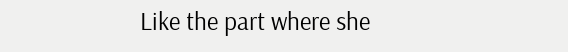Like the part where she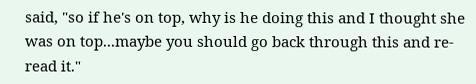said, "so if he's on top, why is he doing this and I thought she was on top...maybe you should go back through this and re-read it."